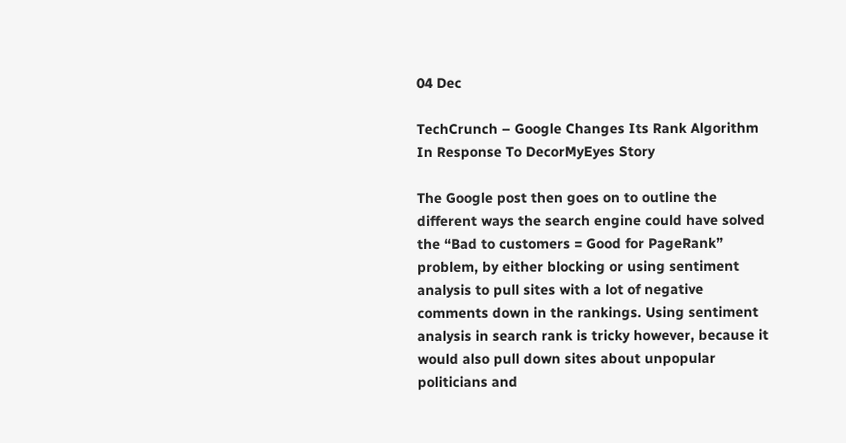04 Dec

TechCrunch – Google Changes Its Rank Algorithm In Response To DecorMyEyes Story

The Google post then goes on to outline the different ways the search engine could have solved the “Bad to customers = Good for PageRank” problem, by either blocking or using sentiment analysis to pull sites with a lot of negative comments down in the rankings. Using sentiment analysis in search rank is tricky however, because it would also pull down sites about unpopular politicians and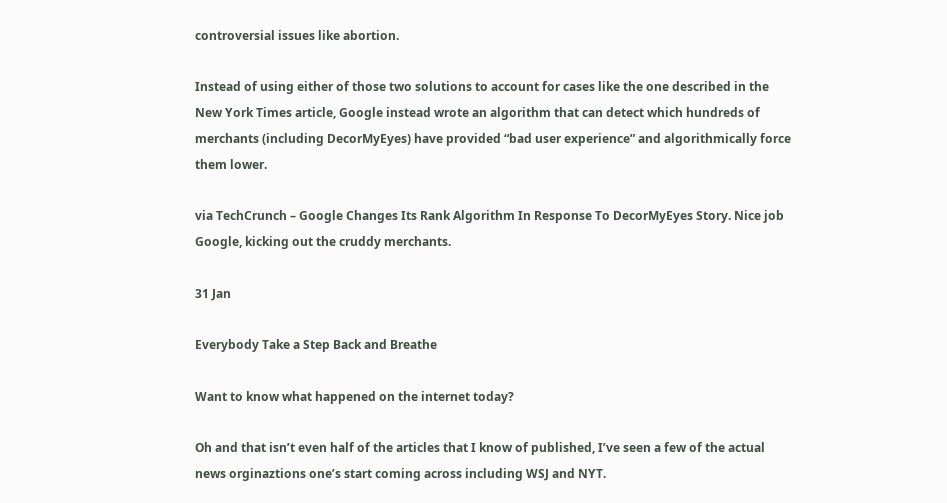controversial issues like abortion.

Instead of using either of those two solutions to account for cases like the one described in the New York Times article, Google instead wrote an algorithm that can detect which hundreds of merchants (including DecorMyEyes) have provided “bad user experience” and algorithmically force them lower.

via TechCrunch – Google Changes Its Rank Algorithm In Response To DecorMyEyes Story. Nice job Google, kicking out the cruddy merchants.

31 Jan

Everybody Take a Step Back and Breathe

Want to know what happened on the internet today?

Oh and that isn’t even half of the articles that I know of published, I’ve seen a few of the actual news orginaztions one’s start coming across including WSJ and NYT.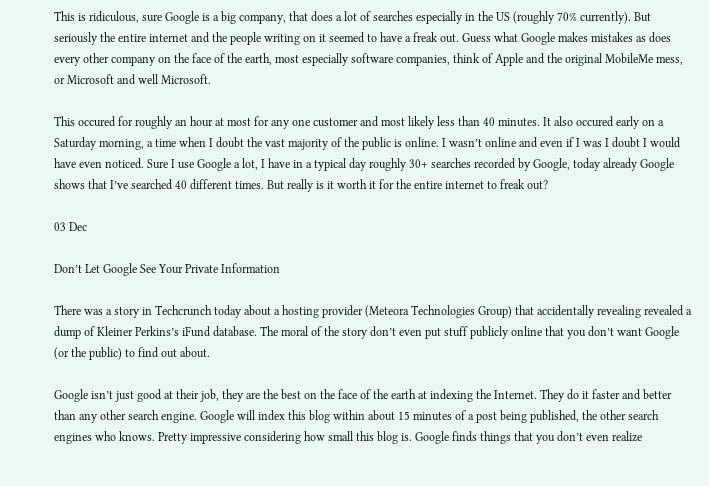This is ridiculous, sure Google is a big company, that does a lot of searches especially in the US (roughly 70% currently). But seriously the entire internet and the people writing on it seemed to have a freak out. Guess what Google makes mistakes as does every other company on the face of the earth, most especially software companies, think of Apple and the original MobileMe mess, or Microsoft and well Microsoft.

This occured for roughly an hour at most for any one customer and most likely less than 40 minutes. It also occured early on a Saturday morning, a time when I doubt the vast majority of the public is online. I wasn’t online and even if I was I doubt I would have even noticed. Sure I use Google a lot, I have in a typical day roughly 30+ searches recorded by Google, today already Google shows that I’ve searched 40 different times. But really is it worth it for the entire internet to freak out?

03 Dec

Don’t Let Google See Your Private Information

There was a story in Techcrunch today about a hosting provider (Meteora Technologies Group) that accidentally revealing revealed a dump of Kleiner Perkins’s iFund database. The moral of the story don’t even put stuff publicly online that you don’t want Google (or the public) to find out about.

Google isn’t just good at their job, they are the best on the face of the earth at indexing the Internet. They do it faster and better than any other search engine. Google will index this blog within about 15 minutes of a post being published, the other search engines who knows. Pretty impressive considering how small this blog is. Google finds things that you don’t even realize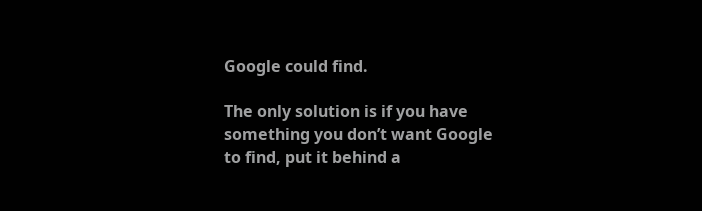Google could find.

The only solution is if you have something you don’t want Google to find, put it behind a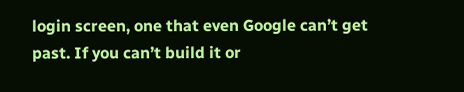login screen, one that even Google can’t get past. If you can’t build it or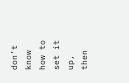don’t know how to set it up, then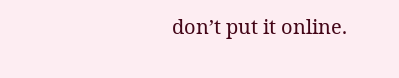don’t put it online.